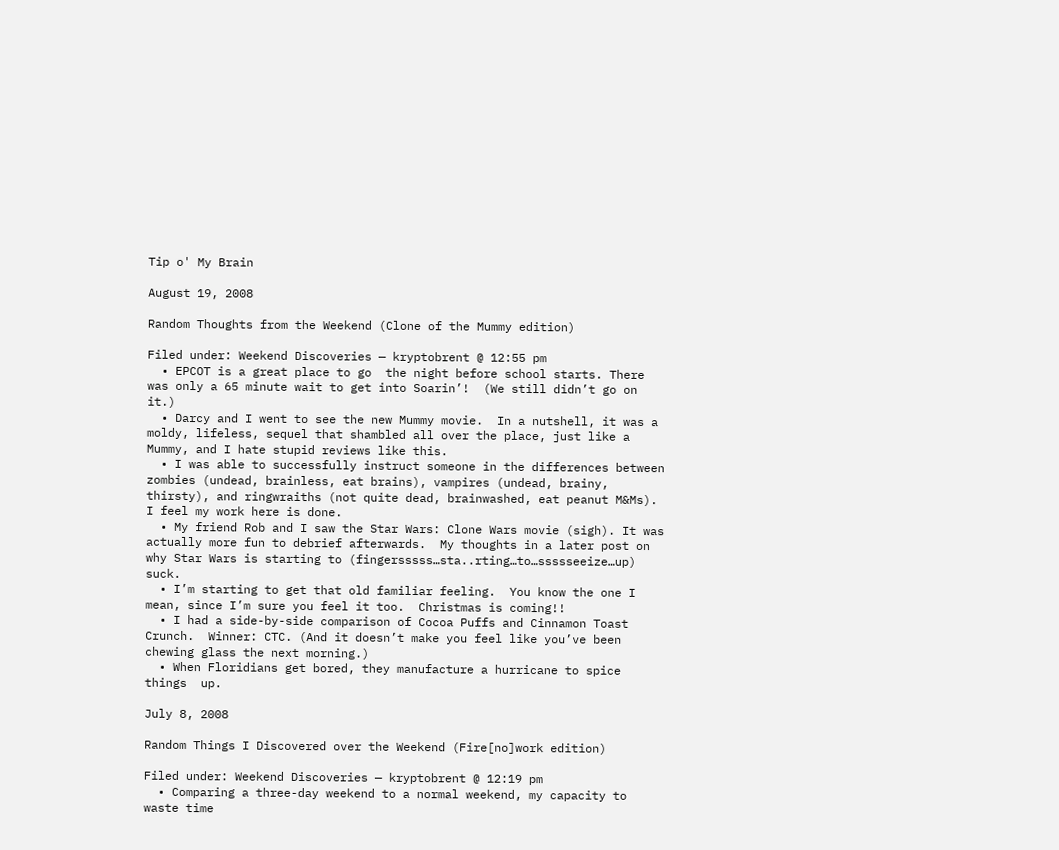Tip o' My Brain

August 19, 2008

Random Thoughts from the Weekend (Clone of the Mummy edition)

Filed under: Weekend Discoveries — kryptobrent @ 12:55 pm
  • EPCOT is a great place to go  the night before school starts. There was only a 65 minute wait to get into Soarin’!  (We still didn’t go on it.)
  • Darcy and I went to see the new Mummy movie.  In a nutshell, it was a moldy, lifeless, sequel that shambled all over the place, just like a Mummy, and I hate stupid reviews like this.
  • I was able to successfully instruct someone in the differences between zombies (undead, brainless, eat brains), vampires (undead, brainy, thirsty), and ringwraiths (not quite dead, brainwashed, eat peanut M&Ms).  I feel my work here is done.
  • My friend Rob and I saw the Star Wars: Clone Wars movie (sigh). It was actually more fun to debrief afterwards.  My thoughts in a later post on why Star Wars is starting to (fingersssss…sta..rting…to…ssssseeize…up)  suck.
  • I’m starting to get that old familiar feeling.  You know the one I mean, since I’m sure you feel it too.  Christmas is coming!!
  • I had a side-by-side comparison of Cocoa Puffs and Cinnamon Toast Crunch.  Winner: CTC. (And it doesn’t make you feel like you’ve been chewing glass the next morning.)
  • When Floridians get bored, they manufacture a hurricane to spice things  up.

July 8, 2008

Random Things I Discovered over the Weekend (Fire[no]work edition)

Filed under: Weekend Discoveries — kryptobrent @ 12:19 pm
  • Comparing a three-day weekend to a normal weekend, my capacity to waste time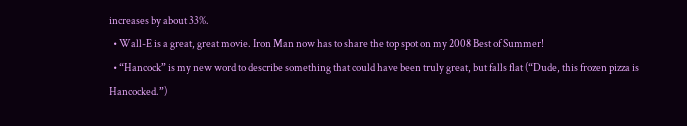increases by about 33%.
  • Wall-E is a great, great movie. Iron Man now has to share the top spot on my 2008 Best of Summer!
  • “Hancock” is my new word to describe something that could have been truly great, but falls flat (“Dude, this frozen pizza is Hancocked.”)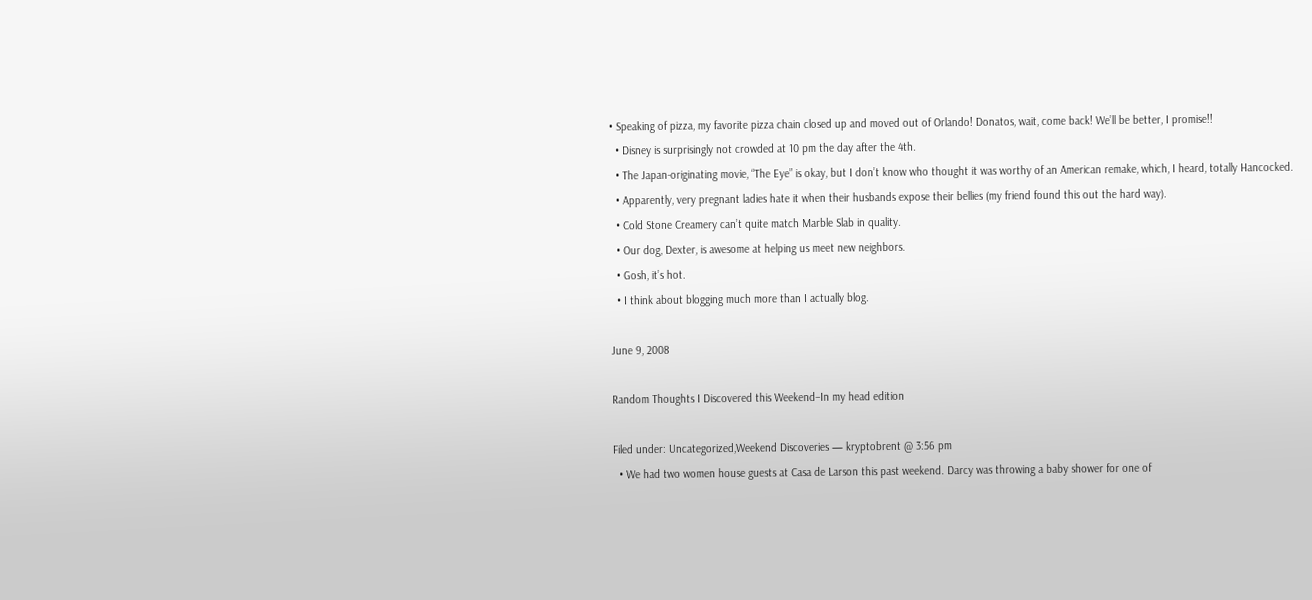• Speaking of pizza, my favorite pizza chain closed up and moved out of Orlando! Donatos, wait, come back! We’ll be better, I promise!!
  • Disney is surprisingly not crowded at 10 pm the day after the 4th.
  • The Japan-originating movie, “The Eye” is okay, but I don’t know who thought it was worthy of an American remake, which, I heard, totally Hancocked.
  • Apparently, very pregnant ladies hate it when their husbands expose their bellies (my friend found this out the hard way).
  • Cold Stone Creamery can’t quite match Marble Slab in quality.
  • Our dog, Dexter, is awesome at helping us meet new neighbors.
  • Gosh, it’s hot.
  • I think about blogging much more than I actually blog.

June 9, 2008

Random Thoughts I Discovered this Weekend–In my head edition

Filed under: Uncategorized,Weekend Discoveries — kryptobrent @ 3:56 pm
  • We had two women house guests at Casa de Larson this past weekend. Darcy was throwing a baby shower for one of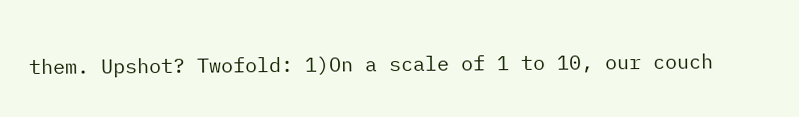them. Upshot? Twofold: 1)On a scale of 1 to 10, our couch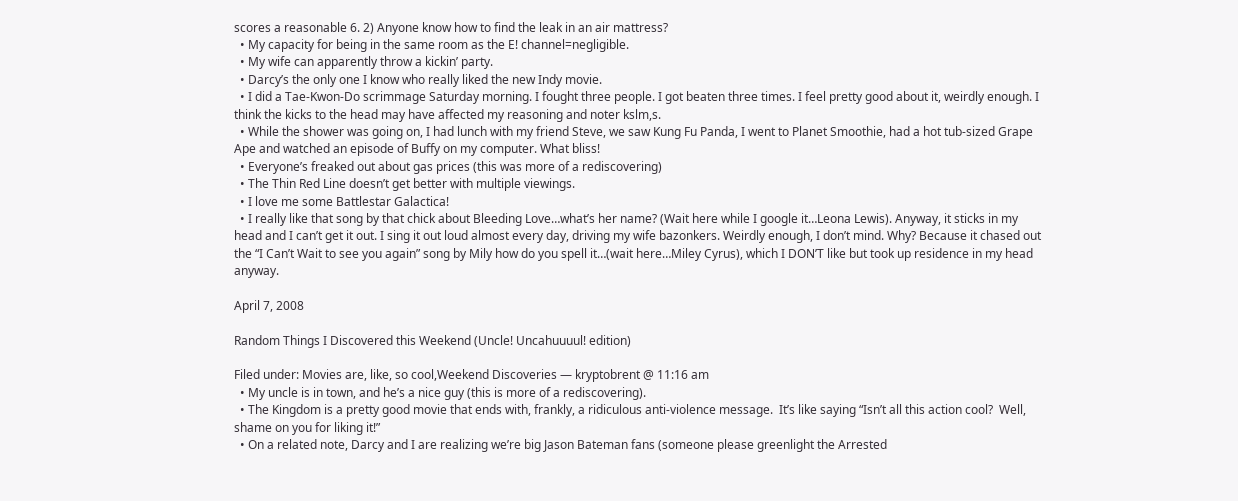scores a reasonable 6. 2) Anyone know how to find the leak in an air mattress?
  • My capacity for being in the same room as the E! channel=negligible.
  • My wife can apparently throw a kickin’ party.
  • Darcy’s the only one I know who really liked the new Indy movie.
  • I did a Tae-Kwon-Do scrimmage Saturday morning. I fought three people. I got beaten three times. I feel pretty good about it, weirdly enough. I think the kicks to the head may have affected my reasoning and noter kslm,s.
  • While the shower was going on, I had lunch with my friend Steve, we saw Kung Fu Panda, I went to Planet Smoothie, had a hot tub-sized Grape Ape and watched an episode of Buffy on my computer. What bliss!
  • Everyone’s freaked out about gas prices (this was more of a rediscovering)
  • The Thin Red Line doesn’t get better with multiple viewings.
  • I love me some Battlestar Galactica!
  • I really like that song by that chick about Bleeding Love…what’s her name? (Wait here while I google it…Leona Lewis). Anyway, it sticks in my head and I can’t get it out. I sing it out loud almost every day, driving my wife bazonkers. Weirdly enough, I don’t mind. Why? Because it chased out the “I Can’t Wait to see you again” song by Mily how do you spell it…(wait here…Miley Cyrus), which I DON’T like but took up residence in my head anyway.

April 7, 2008

Random Things I Discovered this Weekend (Uncle! Uncahuuuul! edition)

Filed under: Movies are, like, so cool,Weekend Discoveries — kryptobrent @ 11:16 am
  • My uncle is in town, and he’s a nice guy (this is more of a rediscovering).
  • The Kingdom is a pretty good movie that ends with, frankly, a ridiculous anti-violence message.  It’s like saying “Isn’t all this action cool?  Well, shame on you for liking it!”
  • On a related note, Darcy and I are realizing we’re big Jason Bateman fans (someone please greenlight the Arrested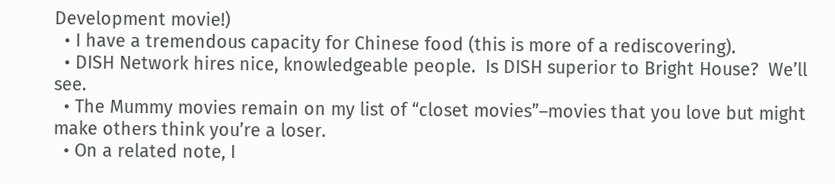Development movie!)
  • I have a tremendous capacity for Chinese food (this is more of a rediscovering).
  • DISH Network hires nice, knowledgeable people.  Is DISH superior to Bright House?  We’ll see.
  • The Mummy movies remain on my list of “closet movies”–movies that you love but might make others think you’re a loser.
  • On a related note, I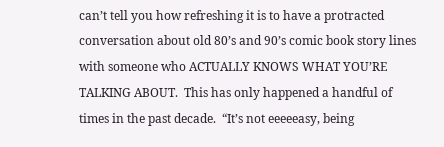can’t tell you how refreshing it is to have a protracted conversation about old 80’s and 90’s comic book story lines with someone who ACTUALLY KNOWS WHAT YOU’RE TALKING ABOUT.  This has only happened a handful of times in the past decade.  “It’s not eeeeeasy, being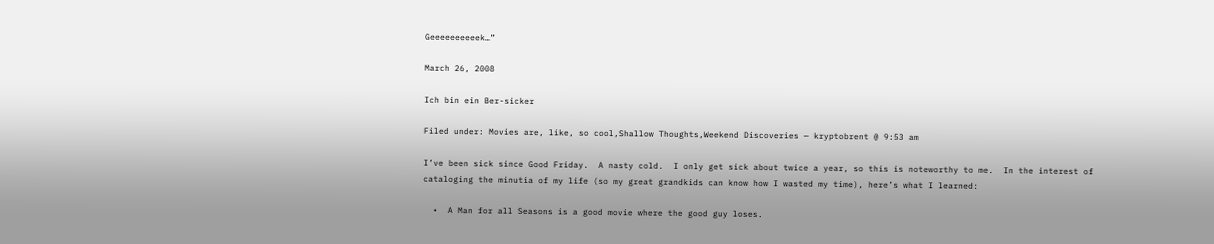Geeeeeeeeeek…”

March 26, 2008

Ich bin ein Ber-sicker

Filed under: Movies are, like, so cool,Shallow Thoughts,Weekend Discoveries — kryptobrent @ 9:53 am

I’ve been sick since Good Friday.  A nasty cold.  I only get sick about twice a year, so this is noteworthy to me.  In the interest of cataloging the minutia of my life (so my great grandkids can know how I wasted my time), here’s what I learned:

  •  A Man for all Seasons is a good movie where the good guy loses.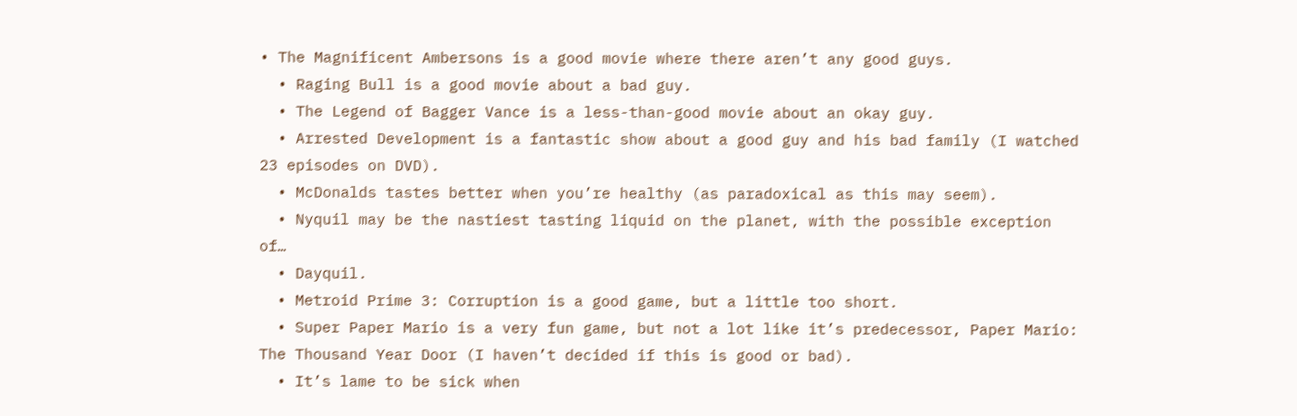• The Magnificent Ambersons is a good movie where there aren’t any good guys.
  • Raging Bull is a good movie about a bad guy.
  • The Legend of Bagger Vance is a less-than-good movie about an okay guy.
  • Arrested Development is a fantastic show about a good guy and his bad family (I watched 23 episodes on DVD).
  • McDonalds tastes better when you’re healthy (as paradoxical as this may seem).
  • Nyquil may be the nastiest tasting liquid on the planet, with the possible exception of…
  • Dayquil.
  • Metroid Prime 3: Corruption is a good game, but a little too short.
  • Super Paper Mario is a very fun game, but not a lot like it’s predecessor, Paper Mario: The Thousand Year Door (I haven’t decided if this is good or bad).
  • It’s lame to be sick when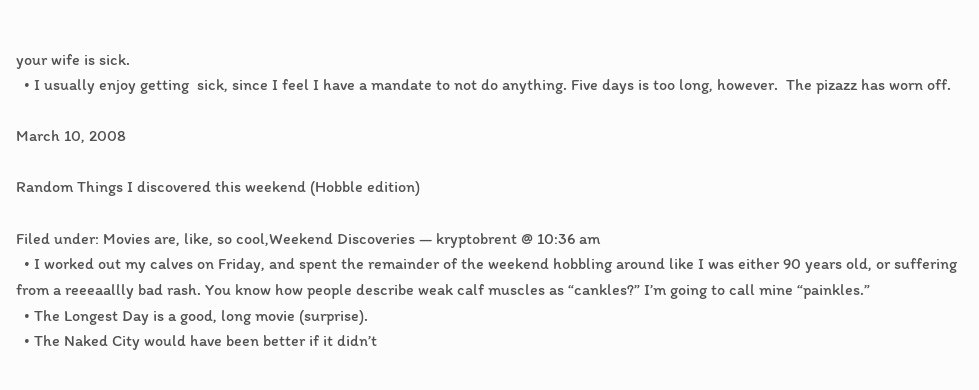your wife is sick.
  • I usually enjoy getting  sick, since I feel I have a mandate to not do anything. Five days is too long, however.  The pizazz has worn off.

March 10, 2008

Random Things I discovered this weekend (Hobble edition)

Filed under: Movies are, like, so cool,Weekend Discoveries — kryptobrent @ 10:36 am
  • I worked out my calves on Friday, and spent the remainder of the weekend hobbling around like I was either 90 years old, or suffering from a reeeaallly bad rash. You know how people describe weak calf muscles as “cankles?” I’m going to call mine “painkles.”
  • The Longest Day is a good, long movie (surprise).
  • The Naked City would have been better if it didn’t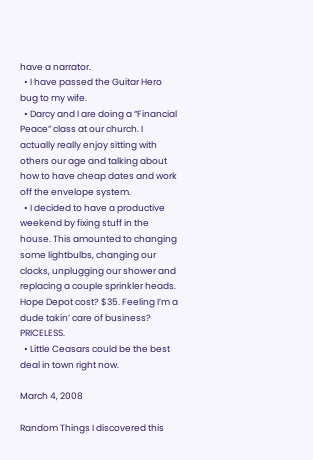have a narrator.
  • I have passed the Guitar Hero bug to my wife.
  • Darcy and I are doing a “Financial Peace” class at our church. I actually really enjoy sitting with others our age and talking about how to have cheap dates and work off the envelope system.
  • I decided to have a productive weekend by fixing stuff in the house. This amounted to changing some lightbulbs, changing our clocks, unplugging our shower and replacing a couple sprinkler heads. Hope Depot cost? $35. Feeling I’m a dude takin’ care of business? PRICELESS.
  • Little Ceasars could be the best deal in town right now.

March 4, 2008

Random Things I discovered this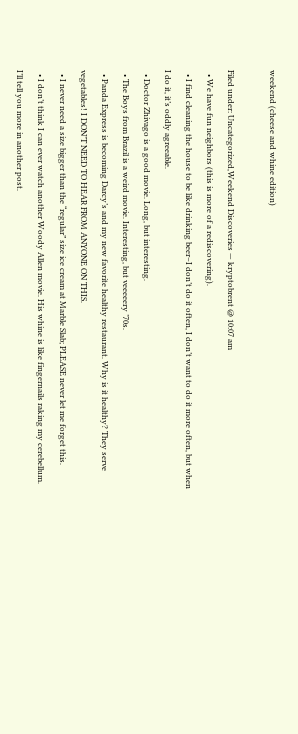weekend (cheese and whine edition)

Filed under: Uncategorized,Weekend Discoveries — kryptobrent @ 10:07 am
  • We have fun neighbors (this is more of a rediscovering).
  • I find cleaning the house to be like drinking beer–I don’t do it often, I don’t want to do it more often, but when I do it, it’s oddly agreeable.
  • Doctor Zhivago is a good movie. Long, but interesting.
  • The Boys from Brazil is a weird movie. Interesting, but veeeeery ’70s.
  • Panda Express is becoming Darcy’s and my new favorite healthy restaurant. Why is it healthy? They serve vegetables! I DON’T NEED TO HEAR FROM ANYONE ON THIS.
  • I never need a size bigger than the “regular” size ice cream at Marble Slab; PLEASE never let me forget this.
  • I don’t think I can ever watch another Woody Allen movie. His whine is like fingernails raking my cerebellum. I’ll tell you more in another post.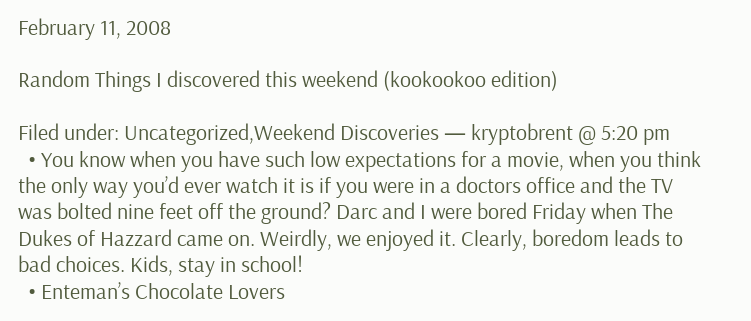February 11, 2008

Random Things I discovered this weekend (kookookoo edition)

Filed under: Uncategorized,Weekend Discoveries — kryptobrent @ 5:20 pm
  • You know when you have such low expectations for a movie, when you think the only way you’d ever watch it is if you were in a doctors office and the TV was bolted nine feet off the ground? Darc and I were bored Friday when The Dukes of Hazzard came on. Weirdly, we enjoyed it. Clearly, boredom leads to bad choices. Kids, stay in school!
  • Enteman’s Chocolate Lovers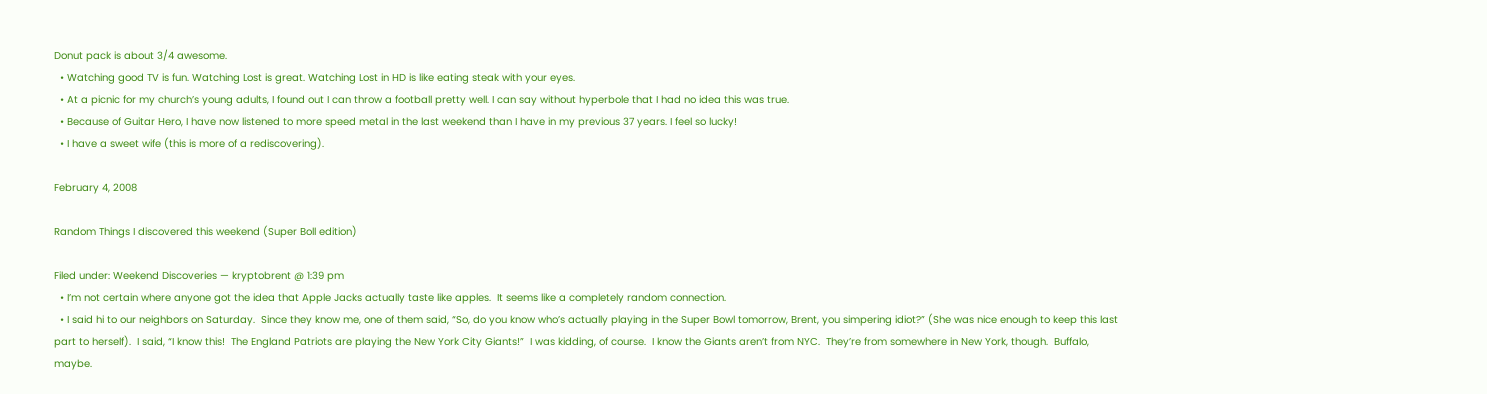Donut pack is about 3/4 awesome.
  • Watching good TV is fun. Watching Lost is great. Watching Lost in HD is like eating steak with your eyes.
  • At a picnic for my church’s young adults, I found out I can throw a football pretty well. I can say without hyperbole that I had no idea this was true.
  • Because of Guitar Hero, I have now listened to more speed metal in the last weekend than I have in my previous 37 years. I feel so lucky!
  • I have a sweet wife (this is more of a rediscovering).

February 4, 2008

Random Things I discovered this weekend (Super Boll edition)

Filed under: Weekend Discoveries — kryptobrent @ 1:39 pm
  • I’m not certain where anyone got the idea that Apple Jacks actually taste like apples.  It seems like a completely random connection.
  • I said hi to our neighbors on Saturday.  Since they know me, one of them said, “So, do you know who’s actually playing in the Super Bowl tomorrow, Brent, you simpering idiot?” (She was nice enough to keep this last part to herself).  I said, “I know this!  The England Patriots are playing the New York City Giants!”  I was kidding, of course.  I know the Giants aren’t from NYC.  They’re from somewhere in New York, though.  Buffalo, maybe.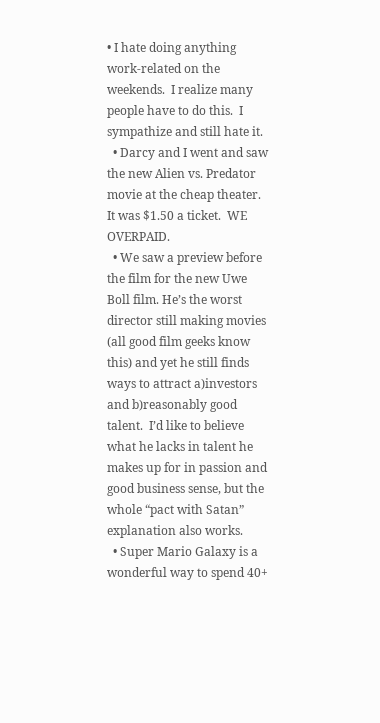• I hate doing anything work-related on the weekends.  I realize many people have to do this.  I sympathize and still hate it.
  • Darcy and I went and saw the new Alien vs. Predator movie at the cheap theater.  It was $1.50 a ticket.  WE OVERPAID.
  • We saw a preview before the film for the new Uwe Boll film. He’s the worst director still making movies (all good film geeks know this) and yet he still finds ways to attract a)investors and b)reasonably good talent.  I’d like to believe what he lacks in talent he makes up for in passion and good business sense, but the whole “pact with Satan” explanation also works.
  • Super Mario Galaxy is a wonderful way to spend 40+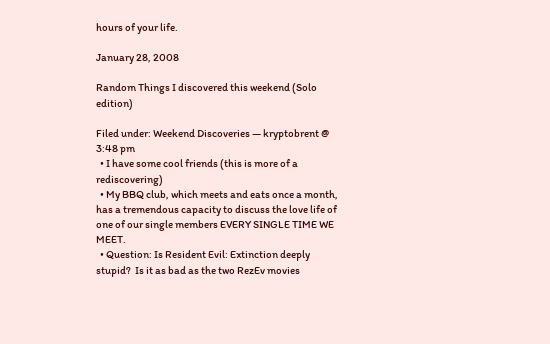hours of your life.

January 28, 2008

Random Things I discovered this weekend (Solo edition)

Filed under: Weekend Discoveries — kryptobrent @ 3:48 pm
  • I have some cool friends (this is more of a rediscovering)
  • My BBQ club, which meets and eats once a month, has a tremendous capacity to discuss the love life of one of our single members EVERY SINGLE TIME WE MEET.
  • Question: Is Resident Evil: Extinction deeply stupid?  Is it as bad as the two RezEv movies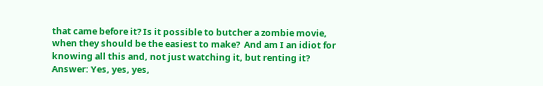that came before it? Is it possible to butcher a zombie movie, when they should be the easiest to make?  And am I an idiot for knowing all this and, not just watching it, but renting it? Answer: Yes, yes, yes,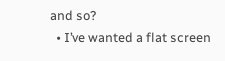and so?
  • I’ve wanted a flat screen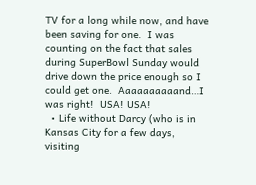TV for a long while now, and have been saving for one.  I was counting on the fact that sales during SuperBowl Sunday would drive down the price enough so I could get one.  Aaaaaaaaaand…I was right!  USA! USA!
  • Life without Darcy (who is in Kansas City for a few days, visiting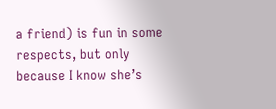a friend) is fun in some respects, but only because I know she’s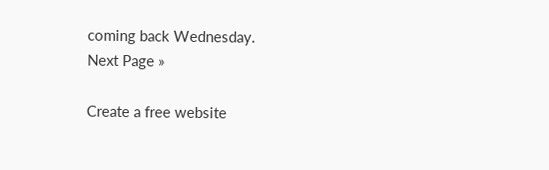coming back Wednesday.
Next Page »

Create a free website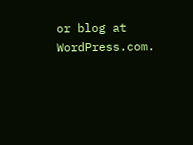or blog at WordPress.com.